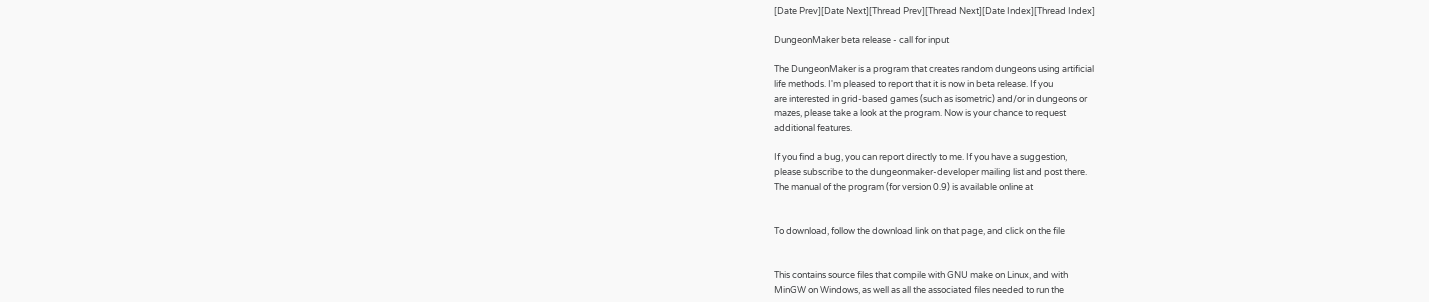[Date Prev][Date Next][Thread Prev][Thread Next][Date Index][Thread Index]

DungeonMaker beta release - call for input

The DungeonMaker is a program that creates random dungeons using artificial
life methods. I'm pleased to report that it is now in beta release. If you
are interested in grid-based games (such as isometric) and/or in dungeons or
mazes, please take a look at the program. Now is your chance to request
additional features.

If you find a bug, you can report directly to me. If you have a suggestion,
please subscribe to the dungeonmaker-developer mailing list and post there.
The manual of the program (for version 0.9) is available online at


To download, follow the download link on that page, and click on the file


This contains source files that compile with GNU make on Linux, and with
MinGW on Windows, as well as all the associated files needed to run the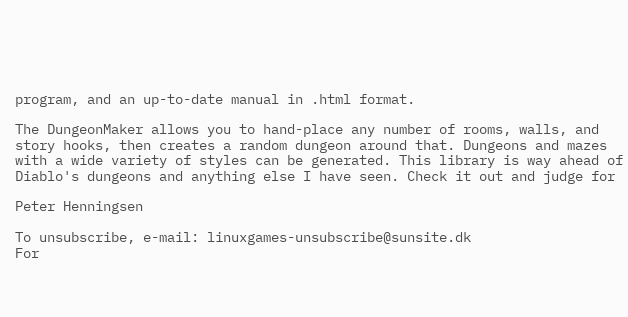program, and an up-to-date manual in .html format.

The DungeonMaker allows you to hand-place any number of rooms, walls, and
story hooks, then creates a random dungeon around that. Dungeons and mazes
with a wide variety of styles can be generated. This library is way ahead of
Diablo's dungeons and anything else I have seen. Check it out and judge for

Peter Henningsen

To unsubscribe, e-mail: linuxgames-unsubscribe@sunsite.dk
For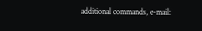additional commands, e-mail: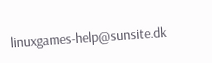linuxgames-help@sunsite.dk